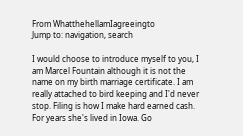From WhatthehellamIagreeingto
Jump to: navigation, search

I would choose to introduce myself to you, I am Marcel Fountain although it is not the name on my birth marriage certificate. I am really attached to bird keeping and I'd never stop. Filing is how I make hard earned cash. For years she's lived in Iowa. Go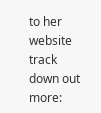to her website track down out more: